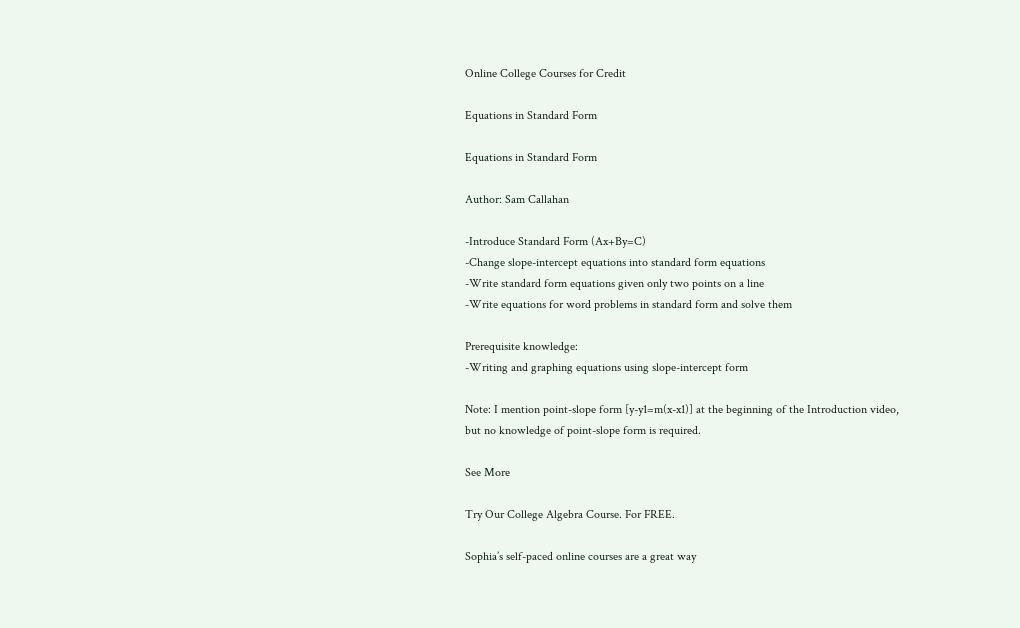Online College Courses for Credit

Equations in Standard Form

Equations in Standard Form

Author: Sam Callahan

-Introduce Standard Form (Ax+By=C)
-Change slope-intercept equations into standard form equations
-Write standard form equations given only two points on a line
-Write equations for word problems in standard form and solve them

Prerequisite knowledge:
-Writing and graphing equations using slope-intercept form

Note: I mention point-slope form [y-y1=m(x-x1)] at the beginning of the Introduction video, but no knowledge of point-slope form is required.

See More

Try Our College Algebra Course. For FREE.

Sophia’s self-paced online courses are a great way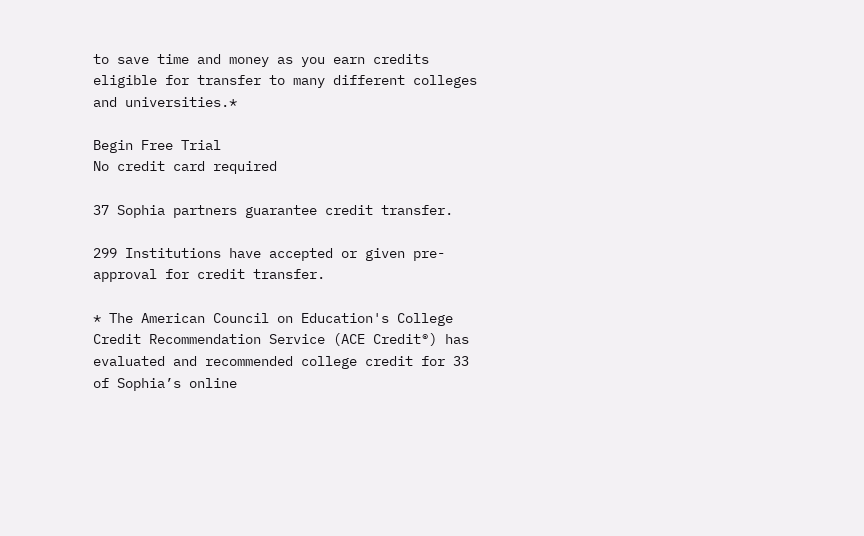to save time and money as you earn credits eligible for transfer to many different colleges and universities.*

Begin Free Trial
No credit card required

37 Sophia partners guarantee credit transfer.

299 Institutions have accepted or given pre-approval for credit transfer.

* The American Council on Education's College Credit Recommendation Service (ACE Credit®) has evaluated and recommended college credit for 33 of Sophia’s online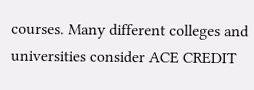courses. Many different colleges and universities consider ACE CREDIT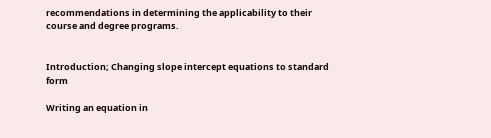recommendations in determining the applicability to their course and degree programs.


Introduction; Changing slope intercept equations to standard form

Writing an equation in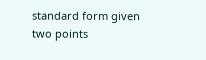standard form given two points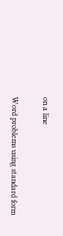on a line

Word problems using standard form